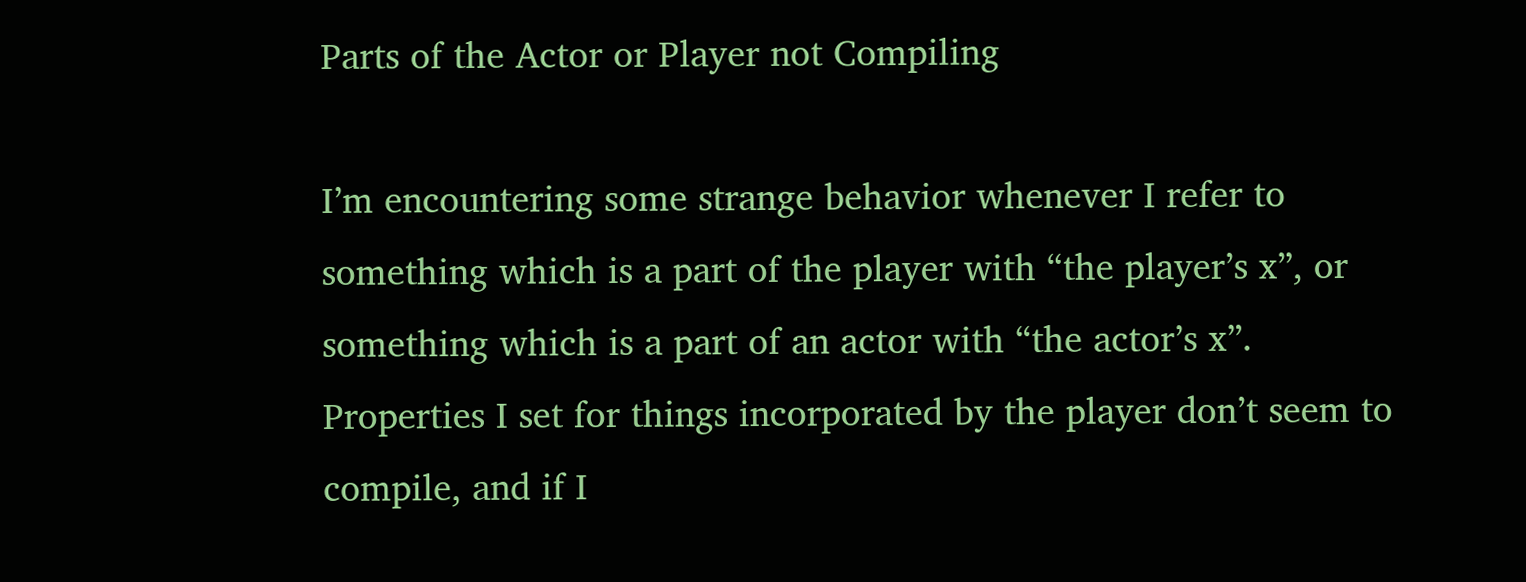Parts of the Actor or Player not Compiling

I’m encountering some strange behavior whenever I refer to something which is a part of the player with “the player’s x”, or something which is a part of an actor with “the actor’s x”. Properties I set for things incorporated by the player don’t seem to compile, and if I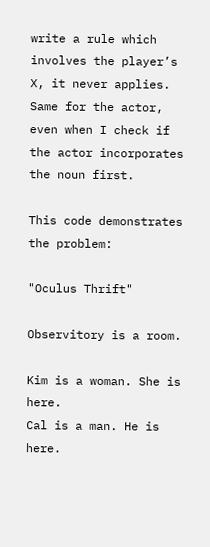write a rule which involves the player’s X, it never applies. Same for the actor, even when I check if the actor incorporates the noun first.

This code demonstrates the problem:

"Oculus Thrift"

Observitory is a room.

Kim is a woman. She is here.
Cal is a man. He is here.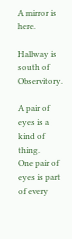A mirror is here.

Hallway is south of Observitory.

A pair of eyes is a kind of thing.
One pair of eyes is part of every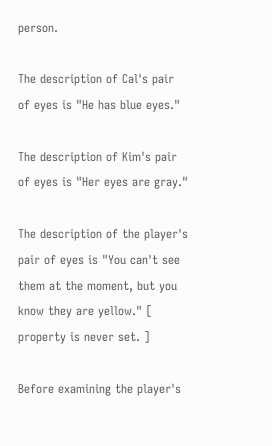person.

The description of Cal's pair of eyes is "He has blue eyes."

The description of Kim's pair of eyes is "Her eyes are gray."

The description of the player's pair of eyes is "You can't see them at the moment, but you know they are yellow." [ property is never set. ]

Before examining the player's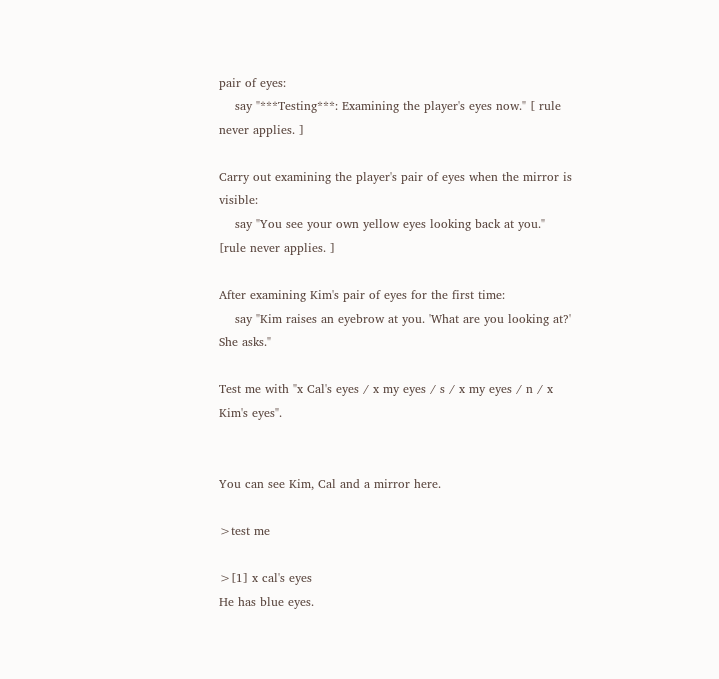pair of eyes:
    say "***Testing***: Examining the player's eyes now." [ rule never applies. ]

Carry out examining the player's pair of eyes when the mirror is visible:
    say "You see your own yellow eyes looking back at you." [rule never applies. ]

After examining Kim's pair of eyes for the first time:
    say "Kim raises an eyebrow at you. 'What are you looking at?' She asks."

Test me with "x Cal's eyes / x my eyes / s / x my eyes / n / x Kim's eyes".


You can see Kim, Cal and a mirror here.

>test me

>[1] x cal's eyes
He has blue eyes.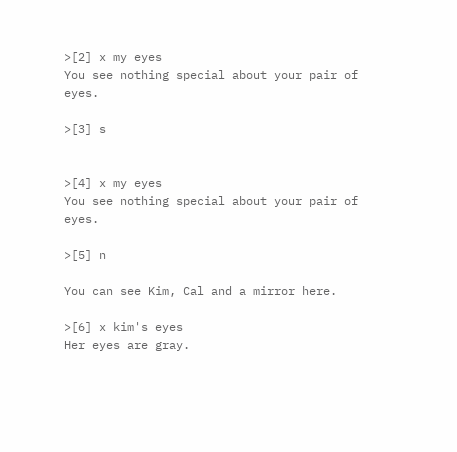>[2] x my eyes
You see nothing special about your pair of eyes.

>[3] s


>[4] x my eyes
You see nothing special about your pair of eyes.

>[5] n

You can see Kim, Cal and a mirror here.

>[6] x kim's eyes
Her eyes are gray.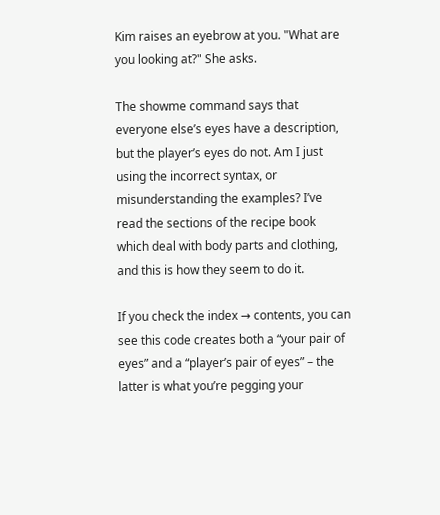Kim raises an eyebrow at you. "What are you looking at?" She asks.

The showme command says that everyone else’s eyes have a description, but the player’s eyes do not. Am I just using the incorrect syntax, or misunderstanding the examples? I’ve read the sections of the recipe book which deal with body parts and clothing, and this is how they seem to do it.

If you check the index → contents, you can see this code creates both a “your pair of eyes” and a “player’s pair of eyes” – the latter is what you’re pegging your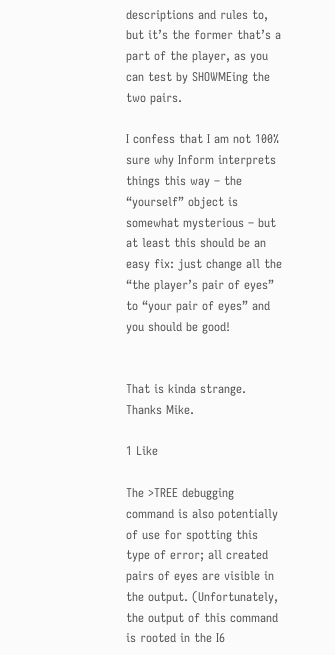descriptions and rules to, but it’s the former that’s a part of the player, as you can test by SHOWMEing the two pairs.

I confess that I am not 100% sure why Inform interprets things this way – the “yourself” object is somewhat mysterious – but at least this should be an easy fix: just change all the “the player’s pair of eyes” to “your pair of eyes” and you should be good!


That is kinda strange. Thanks Mike.

1 Like

The >TREE debugging command is also potentially of use for spotting this type of error; all created pairs of eyes are visible in the output. (Unfortunately, the output of this command is rooted in the I6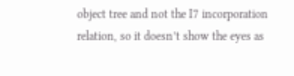object tree and not the I7 incorporation relation, so it doesn’t show the eyes as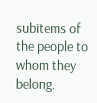subitems of the people to whom they belong.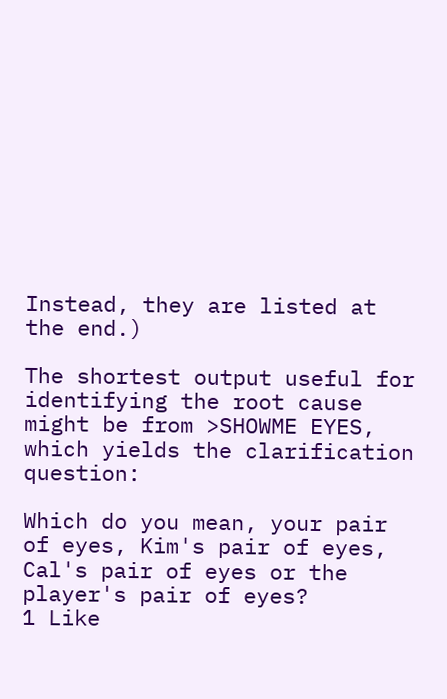Instead, they are listed at the end.)

The shortest output useful for identifying the root cause might be from >SHOWME EYES, which yields the clarification question:

Which do you mean, your pair of eyes, Kim's pair of eyes, Cal's pair of eyes or the player's pair of eyes?
1 Like